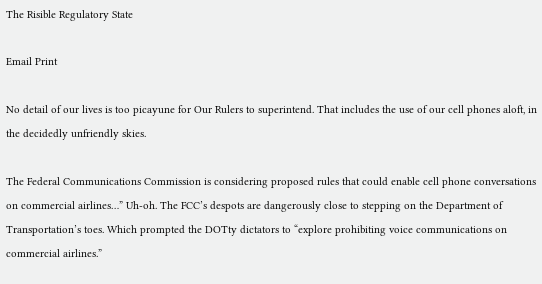The Risible Regulatory State

Email Print

No detail of our lives is too picayune for Our Rulers to superintend. That includes the use of our cell phones aloft, in the decidedly unfriendly skies.

The Federal Communications Commission is considering proposed rules that could enable cell phone conversations on commercial airlines…” Uh-oh. The FCC’s despots are dangerously close to stepping on the Department of Transportation’s toes. Which prompted the DOTty dictators to “explore prohibiting voice communications on commercial airlines.”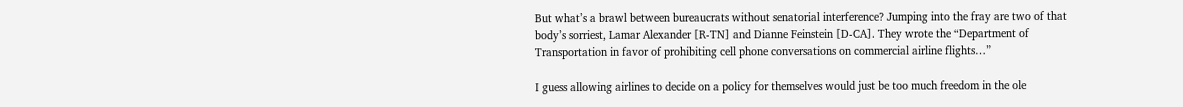But what’s a brawl between bureaucrats without senatorial interference? Jumping into the fray are two of that body’s sorriest, Lamar Alexander [R-TN] and Dianne Feinstein [D-CA]. They wrote the “Department of Transportation in favor of prohibiting cell phone conversations on commercial airline flights…”

I guess allowing airlines to decide on a policy for themselves would just be too much freedom in the ole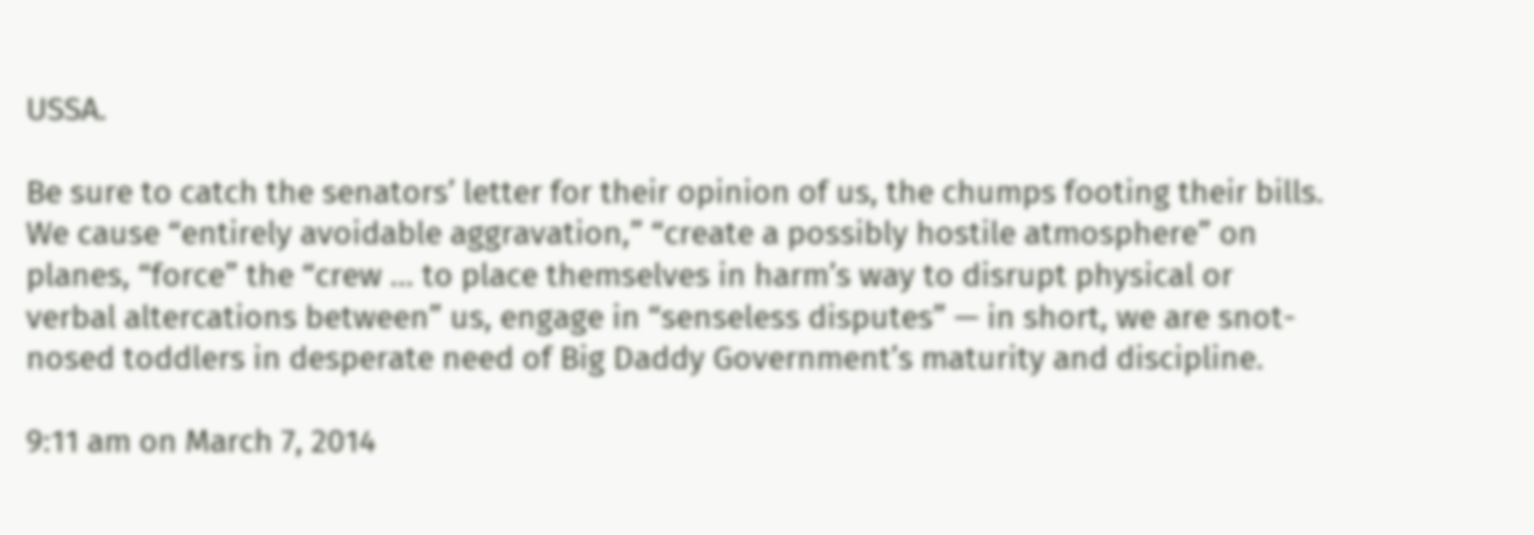USSA.

Be sure to catch the senators’ letter for their opinion of us, the chumps footing their bills. We cause “entirely avoidable aggravation,” “create a possibly hostile atmosphere” on planes, “force” the “crew … to place themselves in harm’s way to disrupt physical or verbal altercations between” us, engage in “senseless disputes” — in short, we are snot-nosed toddlers in desperate need of Big Daddy Government’s maturity and discipline.

9:11 am on March 7, 2014